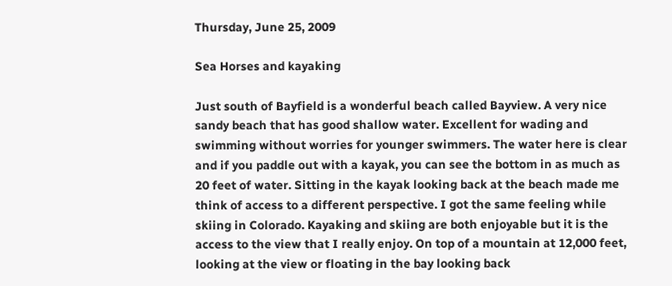Thursday, June 25, 2009

Sea Horses and kayaking

Just south of Bayfield is a wonderful beach called Bayview. A very nice sandy beach that has good shallow water. Excellent for wading and swimming without worries for younger swimmers. The water here is clear and if you paddle out with a kayak, you can see the bottom in as much as 20 feet of water. Sitting in the kayak looking back at the beach made me think of access to a different perspective. I got the same feeling while skiing in Colorado. Kayaking and skiing are both enjoyable but it is the access to the view that I really enjoy. On top of a mountain at 12,000 feet, looking at the view or floating in the bay looking back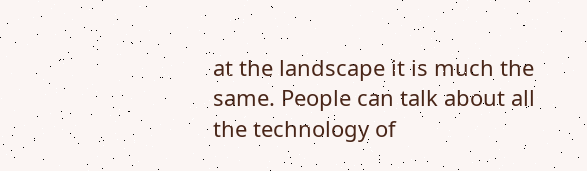at the landscape it is much the same. People can talk about all the technology of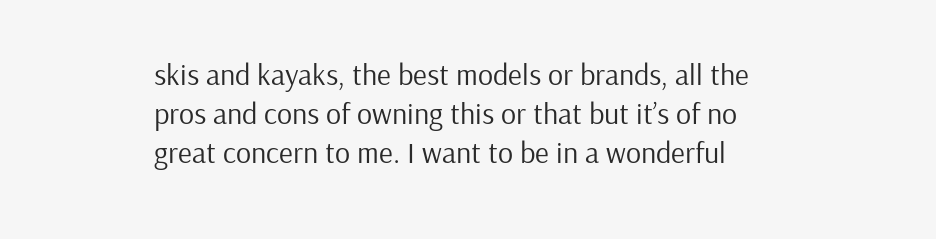skis and kayaks, the best models or brands, all the pros and cons of owning this or that but it’s of no great concern to me. I want to be in a wonderful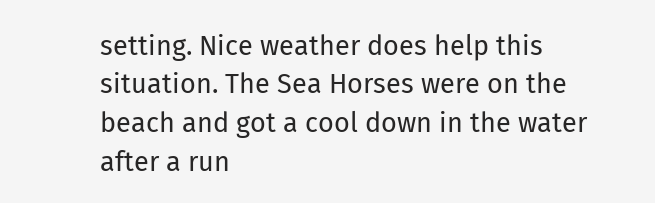setting. Nice weather does help this situation. The Sea Horses were on the beach and got a cool down in the water after a run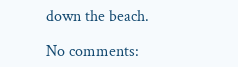down the beach.

No comments: